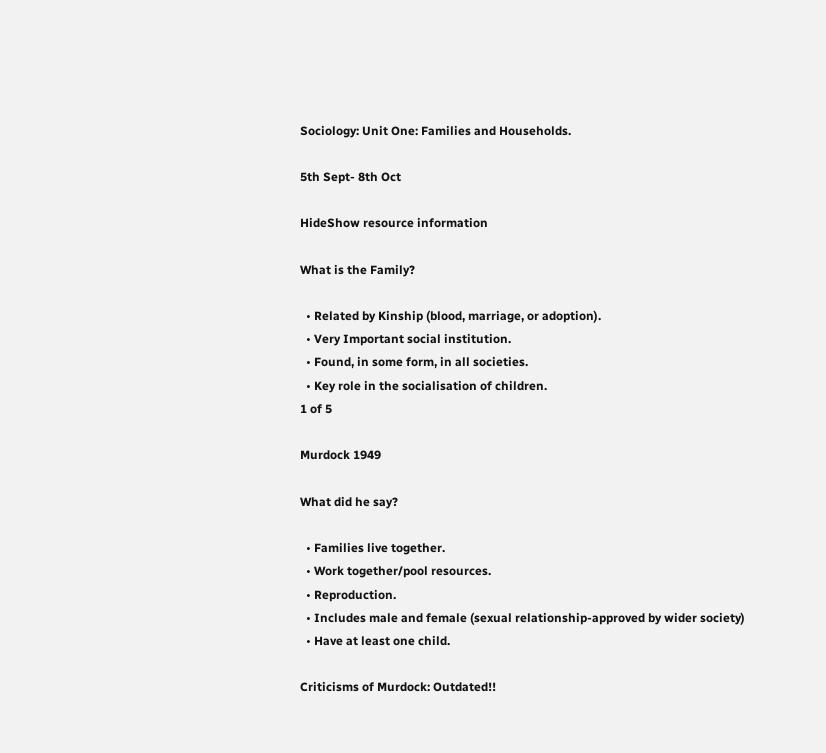Sociology: Unit One: Families and Households.

5th Sept- 8th Oct

HideShow resource information

What is the Family?

  • Related by Kinship (blood, marriage, or adoption).
  • Very Important social institution.
  • Found, in some form, in all societies.
  • Key role in the socialisation of children.
1 of 5

Murdock 1949

What did he say?

  • Families live together.
  • Work together/pool resources.
  • Reproduction.
  • Includes male and female (sexual relationship-approved by wider society)
  • Have at least one child.

Criticisms of Murdock: Outdated!!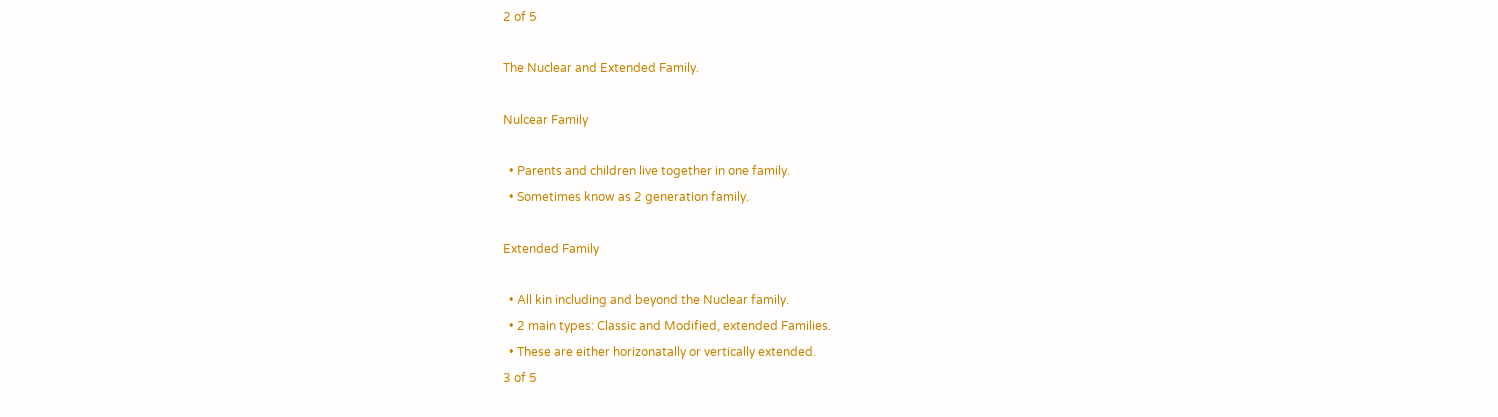2 of 5

The Nuclear and Extended Family.

Nulcear Family

  • Parents and children live together in one family.
  • Sometimes know as 2 generation family.

Extended Family

  • All kin including and beyond the Nuclear family.
  • 2 main types: Classic and Modified, extended Families.
  • These are either horizonatally or vertically extended.
3 of 5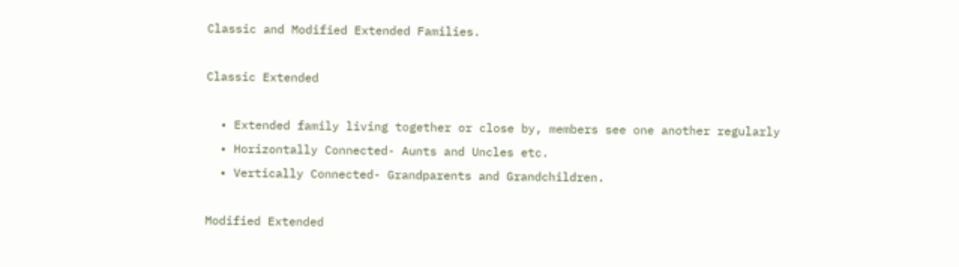Classic and Modified Extended Families.

Classic Extended

  • Extended family living together or close by, members see one another regularly
  • Horizontally Connected- Aunts and Uncles etc.
  • Vertically Connected- Grandparents and Grandchildren.

Modified Extended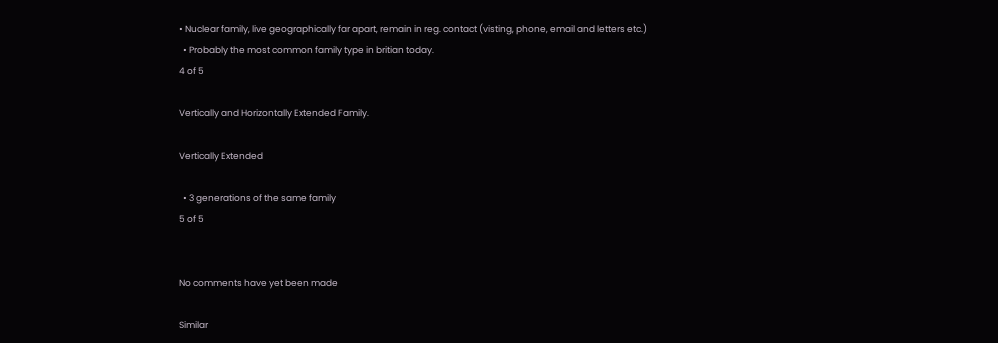• Nuclear family, live geographically far apart, remain in reg. contact (visting, phone, email and letters etc.)
  • Probably the most common family type in britian today.
4 of 5

Vertically and Horizontally Extended Family.

Vertically Extended

  • 3 generations of the same family
5 of 5


No comments have yet been made

Similar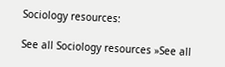Sociology resources:

See all Sociology resources »See all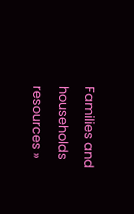Families and households resources »